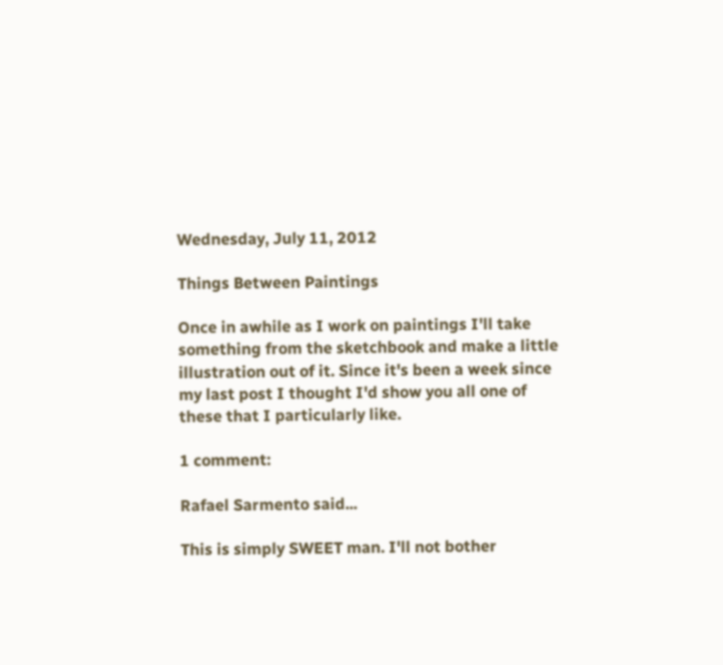Wednesday, July 11, 2012

Things Between Paintings

Once in awhile as I work on paintings I'll take something from the sketchbook and make a little illustration out of it. Since it's been a week since my last post I thought I'd show you all one of these that I particularly like.

1 comment:

Rafael Sarmento said...

This is simply SWEET man. I'll not bother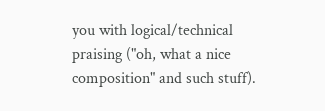you with logical/technical praising ("oh, what a nice composition" and such stuff).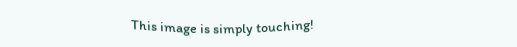This image is simply touching!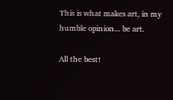This is what makes art, in my humble opinion... be art.

All the best!